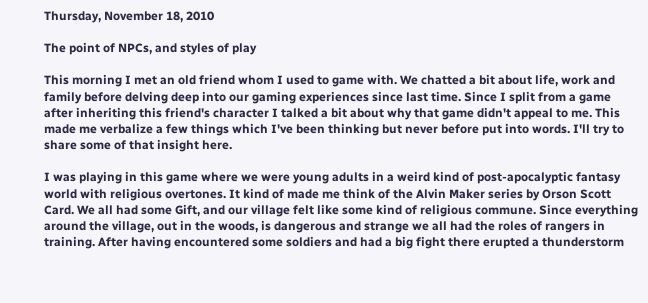Thursday, November 18, 2010

The point of NPCs, and styles of play

This morning I met an old friend whom I used to game with. We chatted a bit about life, work and family before delving deep into our gaming experiences since last time. Since I split from a game after inheriting this friend's character I talked a bit about why that game didn't appeal to me. This made me verbalize a few things which I've been thinking but never before put into words. I'll try to share some of that insight here.

I was playing in this game where we were young adults in a weird kind of post-apocalyptic fantasy world with religious overtones. It kind of made me think of the Alvin Maker series by Orson Scott Card. We all had some Gift, and our village felt like some kind of religious commune. Since everything around the village, out in the woods, is dangerous and strange we all had the roles of rangers in training. After having encountered some soldiers and had a big fight there erupted a thunderstorm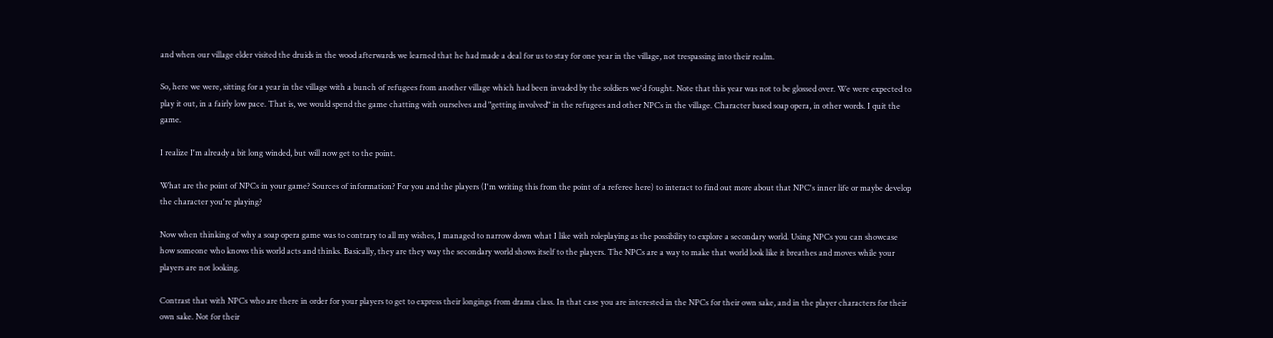and when our village elder visited the druids in the wood afterwards we learned that he had made a deal for us to stay for one year in the village, not trespassing into their realm.

So, here we were, sitting for a year in the village with a bunch of refugees from another village which had been invaded by the soldiers we'd fought. Note that this year was not to be glossed over. We were expected to play it out, in a fairly low pace. That is, we would spend the game chatting with ourselves and "getting involved" in the refugees and other NPCs in the village. Character based soap opera, in other words. I quit the game.

I realize I'm already a bit long winded, but will now get to the point.

What are the point of NPCs in your game? Sources of information? For you and the players (I'm writing this from the point of a referee here) to interact to find out more about that NPC's inner life or maybe develop the character you're playing?

Now when thinking of why a soap opera game was to contrary to all my wishes, I managed to narrow down what I like with roleplaying as the possibility to explore a secondary world. Using NPCs you can showcase how someone who knows this world acts and thinks. Basically, they are they way the secondary world shows itself to the players. The NPCs are a way to make that world look like it breathes and moves while your players are not looking.

Contrast that with NPCs who are there in order for your players to get to express their longings from drama class. In that case you are interested in the NPCs for their own sake, and in the player characters for their own sake. Not for their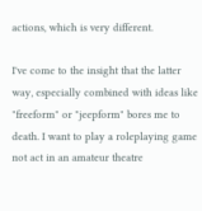actions, which is very different.

I've come to the insight that the latter way, especially combined with ideas like "freeform" or "jeepform" bores me to death. I want to play a roleplaying game not act in an amateur theatre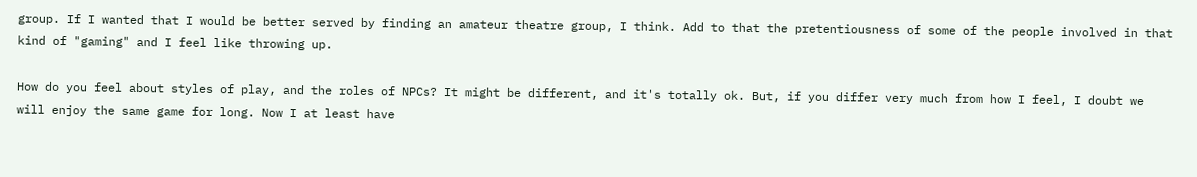group. If I wanted that I would be better served by finding an amateur theatre group, I think. Add to that the pretentiousness of some of the people involved in that kind of "gaming" and I feel like throwing up.

How do you feel about styles of play, and the roles of NPCs? It might be different, and it's totally ok. But, if you differ very much from how I feel, I doubt we will enjoy the same game for long. Now I at least have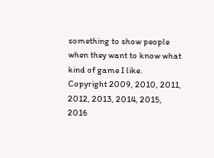something to show people when they want to know what kind of game I like.
Copyright 2009, 2010, 2011, 2012, 2013, 2014, 2015, 2016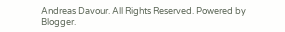Andreas Davour. All Rights Reserved. Powered by Blogger.